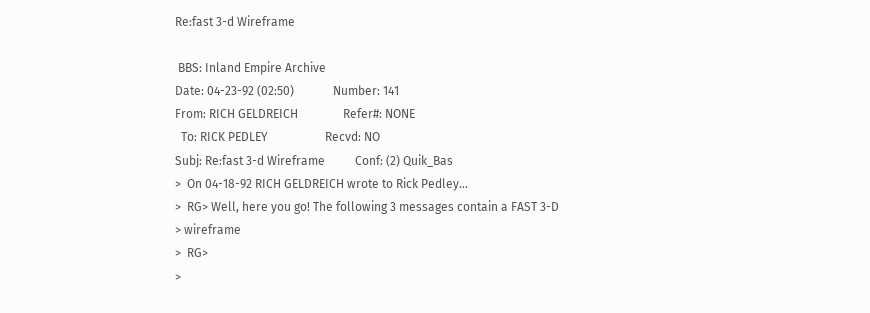Re:fast 3-d Wireframe

 BBS: Inland Empire Archive
Date: 04-23-92 (02:50)             Number: 141
From: RICH GELDREICH               Refer#: NONE
  To: RICK PEDLEY                   Recvd: NO
Subj: Re:fast 3-d Wireframe          Conf: (2) Quik_Bas
>  On 04-18-92 RICH GELDREICH wrote to Rick Pedley...
>  RG> Well, here you go! The following 3 messages contain a FAST 3-D
> wireframe
>  RG>
>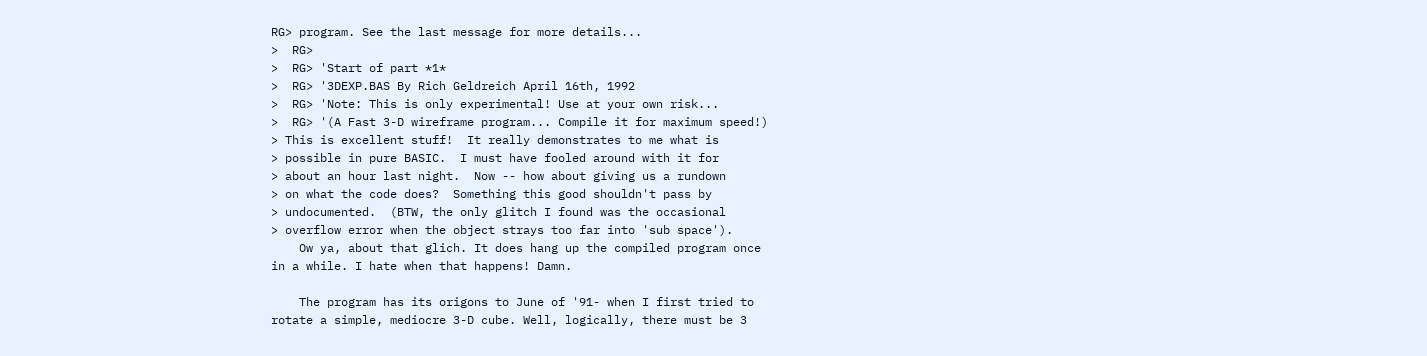RG> program. See the last message for more details...
>  RG>
>  RG> 'Start of part *1*
>  RG> '3DEXP.BAS By Rich Geldreich April 16th, 1992
>  RG> 'Note: This is only experimental! Use at your own risk...
>  RG> '(A Fast 3-D wireframe program... Compile it for maximum speed!)
> This is excellent stuff!  It really demonstrates to me what is
> possible in pure BASIC.  I must have fooled around with it for
> about an hour last night.  Now -- how about giving us a rundown
> on what the code does?  Something this good shouldn't pass by
> undocumented.  (BTW, the only glitch I found was the occasional
> overflow error when the object strays too far into 'sub space').
    Ow ya, about that glich. It does hang up the compiled program once
in a while. I hate when that happens! Damn.

    The program has its origons to June of '91- when I first tried to
rotate a simple, mediocre 3-D cube. Well, logically, there must be 3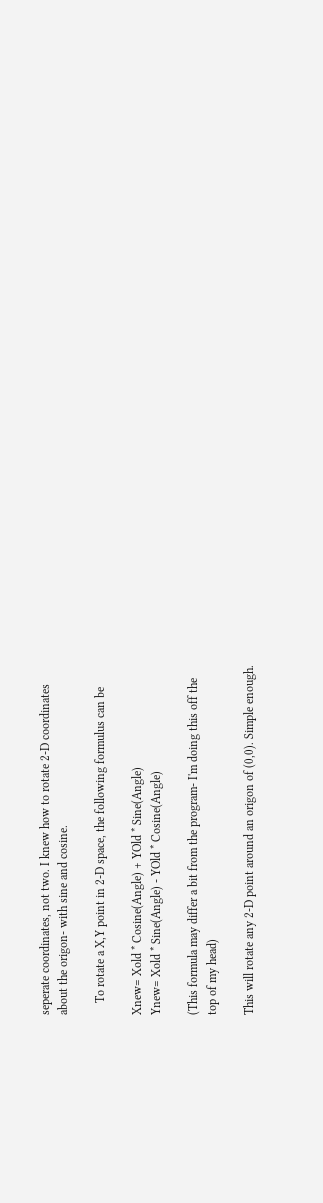seperate coordinates, not two. I knew how to rotate 2-D coordinates
about the origon- with sine and cosine.

    To rotate a X,Y point in 2-D space, the following formulus can be

Xnew= Xold * Cosine(Angle) + YOld * Sine(Angle)
Ynew= Xold * Sine(Angle) - YOld * Cosine(Angle)

(This formula may differ a bit from the program- I'm doing this off the
top of my head)

This will rotate any 2-D point around an origon of (0,0). Simple enough.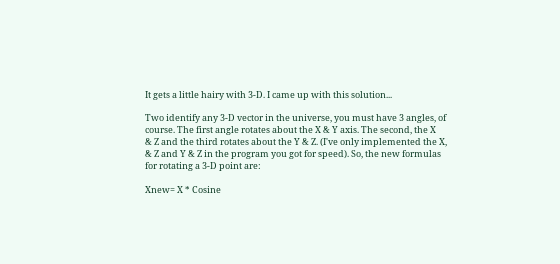It gets a little hairy with 3-D. I came up with this solution...

Two identify any 3-D vector in the universe, you must have 3 angles, of
course. The first angle rotates about the X & Y axis. The second, the X
& Z and the third rotates about the Y & Z. (I've only implemented the X,
& Z and Y & Z in the program you got for speed). So, the new formulas
for rotating a 3-D point are:

Xnew= X * Cosine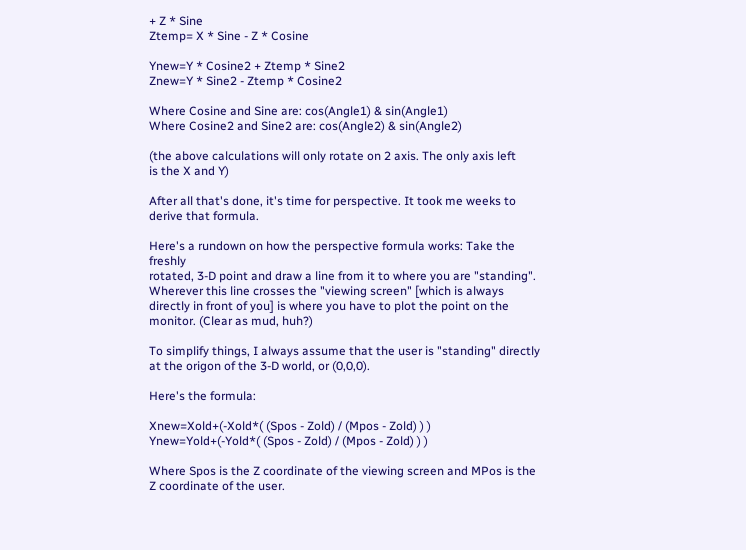+ Z * Sine
Ztemp= X * Sine - Z * Cosine

Ynew=Y * Cosine2 + Ztemp * Sine2
Znew=Y * Sine2 - Ztemp * Cosine2

Where Cosine and Sine are: cos(Angle1) & sin(Angle1)
Where Cosine2 and Sine2 are: cos(Angle2) & sin(Angle2)

(the above calculations will only rotate on 2 axis. The only axis left
is the X and Y)

After all that's done, it's time for perspective. It took me weeks to
derive that formula.

Here's a rundown on how the perspective formula works: Take the freshly
rotated, 3-D point and draw a line from it to where you are "standing".
Wherever this line crosses the "viewing screen" [which is always
directly in front of you] is where you have to plot the point on the
monitor. (Clear as mud, huh?)

To simplify things, I always assume that the user is "standing" directly
at the origon of the 3-D world, or (0,0,0).

Here's the formula:

Xnew=Xold+(-Xold*( (Spos - Zold) / (Mpos - Zold) ) )
Ynew=Yold+(-Yold*( (Spos - Zold) / (Mpos - Zold) ) )

Where Spos is the Z coordinate of the viewing screen and MPos is the
Z coordinate of the user.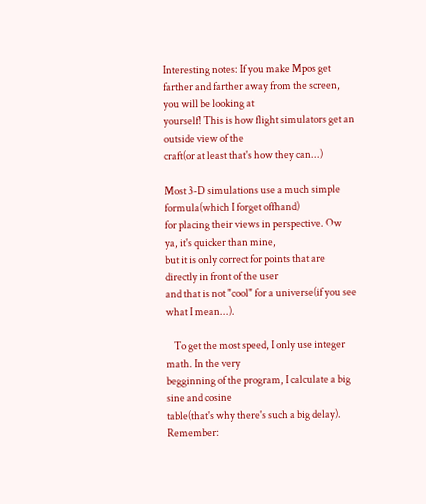Interesting notes: If you make Mpos get
farther and farther away from the screen, you will be looking at
yourself! This is how flight simulators get an outside view of the
craft(or at least that's how they can...)

Most 3-D simulations use a much simple formula(which I forget offhand)
for placing their views in perspective. Ow ya, it's quicker than mine,
but it is only correct for points that are directly in front of the user
and that is not "cool" for a universe(if you see what I mean...).

    To get the most speed, I only use integer math. In the very
begginning of the program, I calculate a big sine and cosine
table(that's why there's such a big delay). Remember: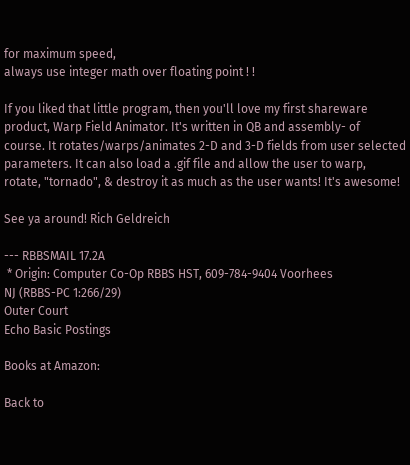for maximum speed,
always use integer math over floating point ! !

If you liked that little program, then you'll love my first shareware
product, Warp Field Animator. It's written in QB and assembly- of
course. It rotates/warps/animates 2-D and 3-D fields from user selected
parameters. It can also load a .gif file and allow the user to warp,
rotate, "tornado", & destroy it as much as the user wants! It's awesome!

See ya around! Rich Geldreich

--- RBBSMAIL 17.2A
 * Origin: Computer Co-Op RBBS HST, 609-784-9404 Voorhees
NJ (RBBS-PC 1:266/29)
Outer Court
Echo Basic Postings

Books at Amazon:

Back to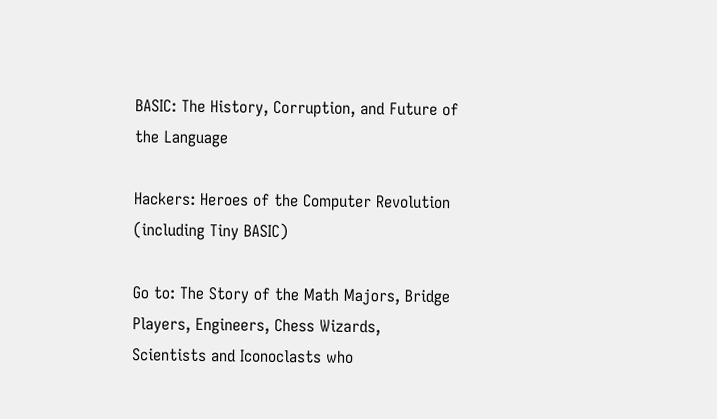BASIC: The History, Corruption, and Future of the Language

Hackers: Heroes of the Computer Revolution (including Tiny BASIC)

Go to: The Story of the Math Majors, Bridge Players, Engineers, Chess Wizards, Scientists and Iconoclasts who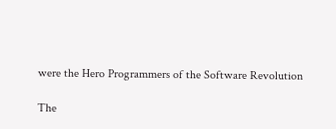were the Hero Programmers of the Software Revolution

The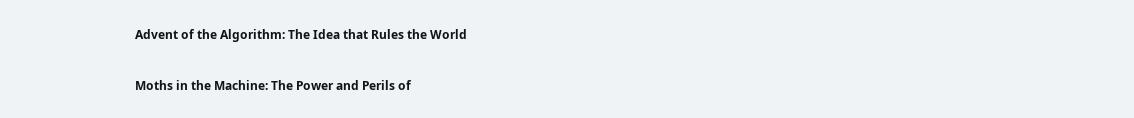Advent of the Algorithm: The Idea that Rules the World

Moths in the Machine: The Power and Perils of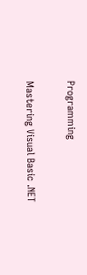Programming

Mastering Visual Basic .NET